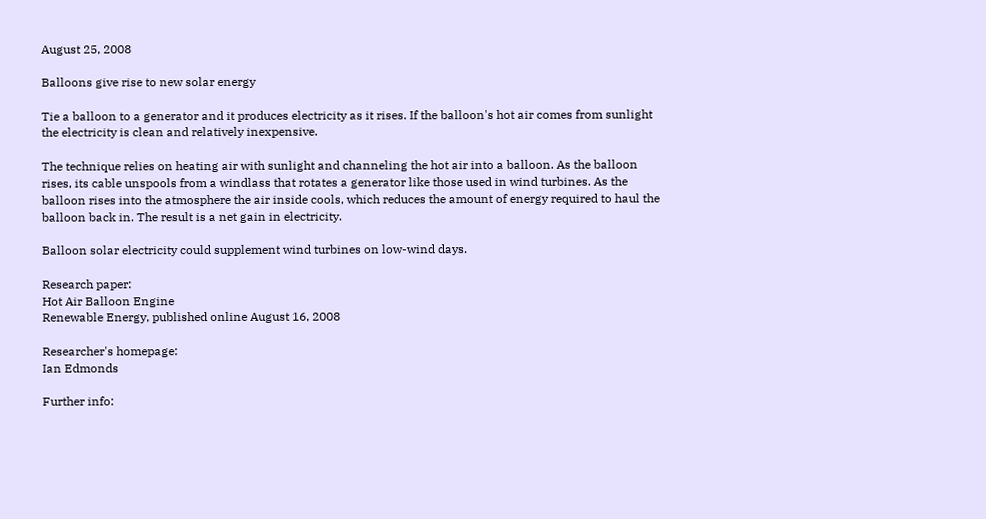August 25, 2008

Balloons give rise to new solar energy

Tie a balloon to a generator and it produces electricity as it rises. If the balloon's hot air comes from sunlight the electricity is clean and relatively inexpensive.

The technique relies on heating air with sunlight and channeling the hot air into a balloon. As the balloon rises, its cable unspools from a windlass that rotates a generator like those used in wind turbines. As the balloon rises into the atmosphere the air inside cools, which reduces the amount of energy required to haul the balloon back in. The result is a net gain in electricity.

Balloon solar electricity could supplement wind turbines on low-wind days.

Research paper:
Hot Air Balloon Engine
Renewable Energy, published online August 16, 2008

Researcher's homepage:
Ian Edmonds

Further info: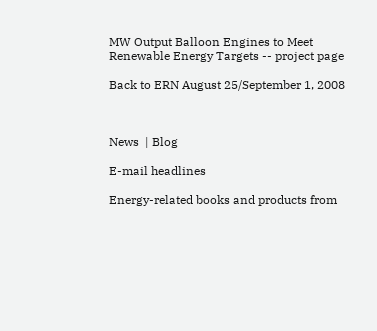MW Output Balloon Engines to Meet Renewable Energy Targets -- project page

Back to ERN August 25/September 1, 2008



News  | Blog

E-mail headlines

Energy-related books and products from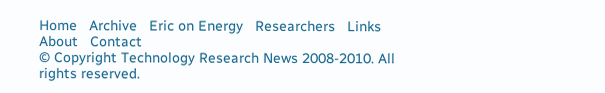Home   Archive   Eric on Energy   Researchers   Links   About   Contact
© Copyright Technology Research News 2008-2010. All rights reserved.